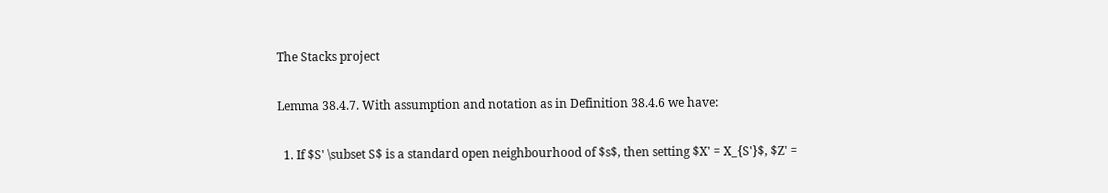The Stacks project

Lemma 38.4.7. With assumption and notation as in Definition 38.4.6 we have:

  1. If $S' \subset S$ is a standard open neighbourhood of $s$, then setting $X' = X_{S'}$, $Z' =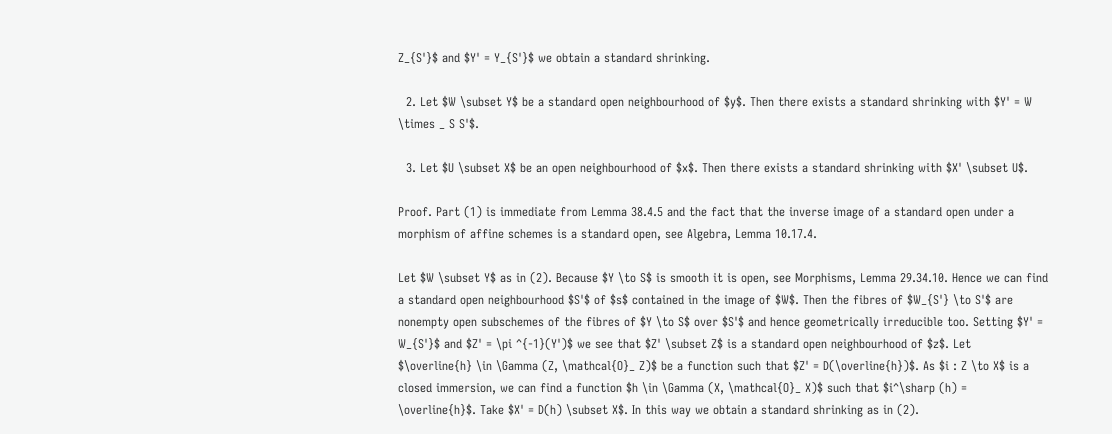Z_{S'}$ and $Y' = Y_{S'}$ we obtain a standard shrinking.

  2. Let $W \subset Y$ be a standard open neighbourhood of $y$. Then there exists a standard shrinking with $Y' = W \times _ S S'$.

  3. Let $U \subset X$ be an open neighbourhood of $x$. Then there exists a standard shrinking with $X' \subset U$.

Proof. Part (1) is immediate from Lemma 38.4.5 and the fact that the inverse image of a standard open under a morphism of affine schemes is a standard open, see Algebra, Lemma 10.17.4.

Let $W \subset Y$ as in (2). Because $Y \to S$ is smooth it is open, see Morphisms, Lemma 29.34.10. Hence we can find a standard open neighbourhood $S'$ of $s$ contained in the image of $W$. Then the fibres of $W_{S'} \to S'$ are nonempty open subschemes of the fibres of $Y \to S$ over $S'$ and hence geometrically irreducible too. Setting $Y' = W_{S'}$ and $Z' = \pi ^{-1}(Y')$ we see that $Z' \subset Z$ is a standard open neighbourhood of $z$. Let $\overline{h} \in \Gamma (Z, \mathcal{O}_ Z)$ be a function such that $Z' = D(\overline{h})$. As $i : Z \to X$ is a closed immersion, we can find a function $h \in \Gamma (X, \mathcal{O}_ X)$ such that $i^\sharp (h) = \overline{h}$. Take $X' = D(h) \subset X$. In this way we obtain a standard shrinking as in (2).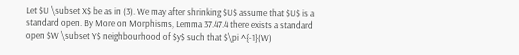Let $U \subset X$ be as in (3). We may after shrinking $U$ assume that $U$ is a standard open. By More on Morphisms, Lemma 37.47.4 there exists a standard open $W \subset Y$ neighbourhood of $y$ such that $\pi ^{-1}(W)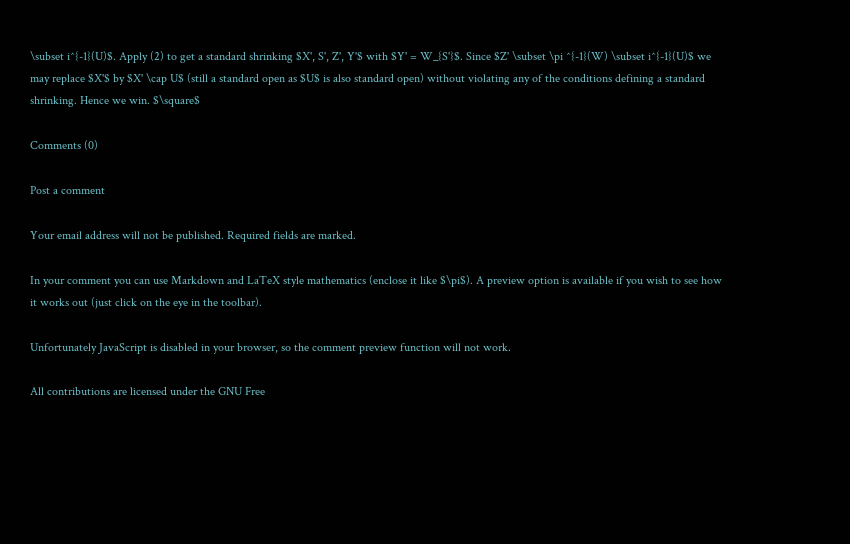\subset i^{-1}(U)$. Apply (2) to get a standard shrinking $X', S', Z', Y'$ with $Y' = W_{S'}$. Since $Z' \subset \pi ^{-1}(W) \subset i^{-1}(U)$ we may replace $X'$ by $X' \cap U$ (still a standard open as $U$ is also standard open) without violating any of the conditions defining a standard shrinking. Hence we win. $\square$

Comments (0)

Post a comment

Your email address will not be published. Required fields are marked.

In your comment you can use Markdown and LaTeX style mathematics (enclose it like $\pi$). A preview option is available if you wish to see how it works out (just click on the eye in the toolbar).

Unfortunately JavaScript is disabled in your browser, so the comment preview function will not work.

All contributions are licensed under the GNU Free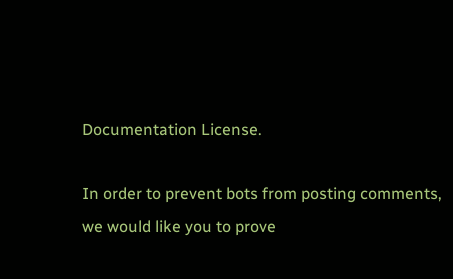Documentation License.

In order to prevent bots from posting comments, we would like you to prove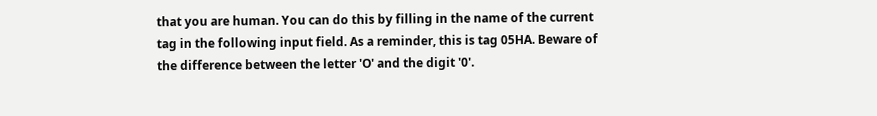that you are human. You can do this by filling in the name of the current tag in the following input field. As a reminder, this is tag 05HA. Beware of the difference between the letter 'O' and the digit '0'.